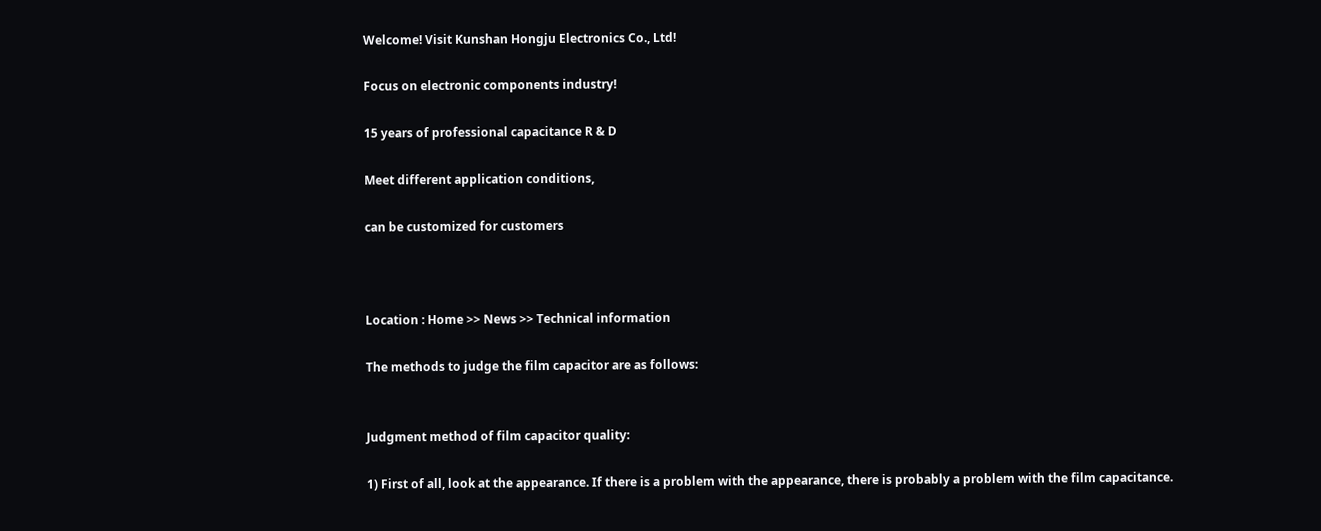Welcome! Visit Kunshan Hongju Electronics Co., Ltd!

Focus on electronic components industry!

15 years of professional capacitance R & D

Meet different application conditions,

can be customized for customers



Location : Home >> News >> Technical information

The methods to judge the film capacitor are as follows:


Judgment method of film capacitor quality:

1) First of all, look at the appearance. If there is a problem with the appearance, there is probably a problem with the film capacitance.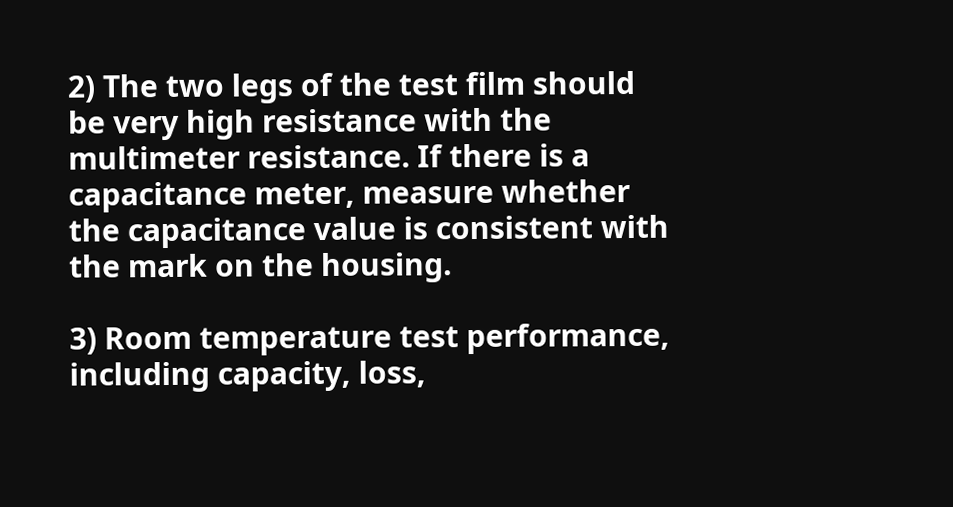2) The two legs of the test film should be very high resistance with the multimeter resistance. If there is a capacitance meter, measure whether the capacitance value is consistent with the mark on the housing.

3) Room temperature test performance, including capacity, loss,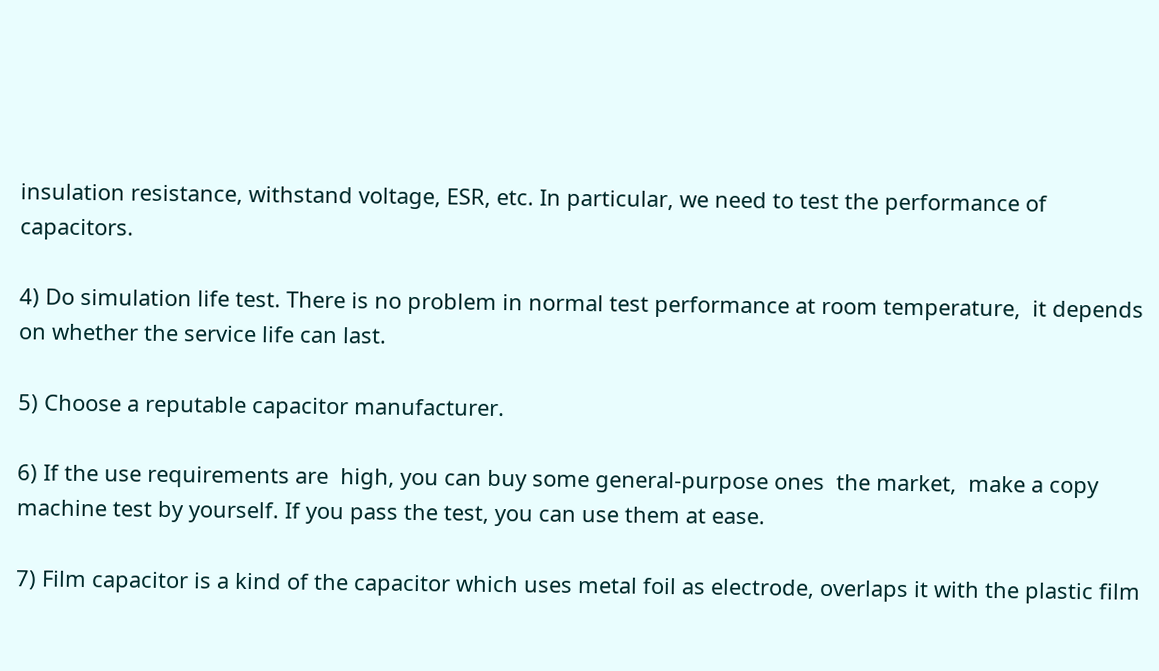insulation resistance, withstand voltage, ESR, etc. In particular, we need to test the performance of capacitors.

4) Do simulation life test. There is no problem in normal test performance at room temperature,  it depends on whether the service life can last.

5) Choose a reputable capacitor manufacturer.

6) If the use requirements are  high, you can buy some general-purpose ones  the market,  make a copy machine test by yourself. If you pass the test, you can use them at ease.

7) Film capacitor is a kind of the capacitor which uses metal foil as electrode, overlaps it with the plastic film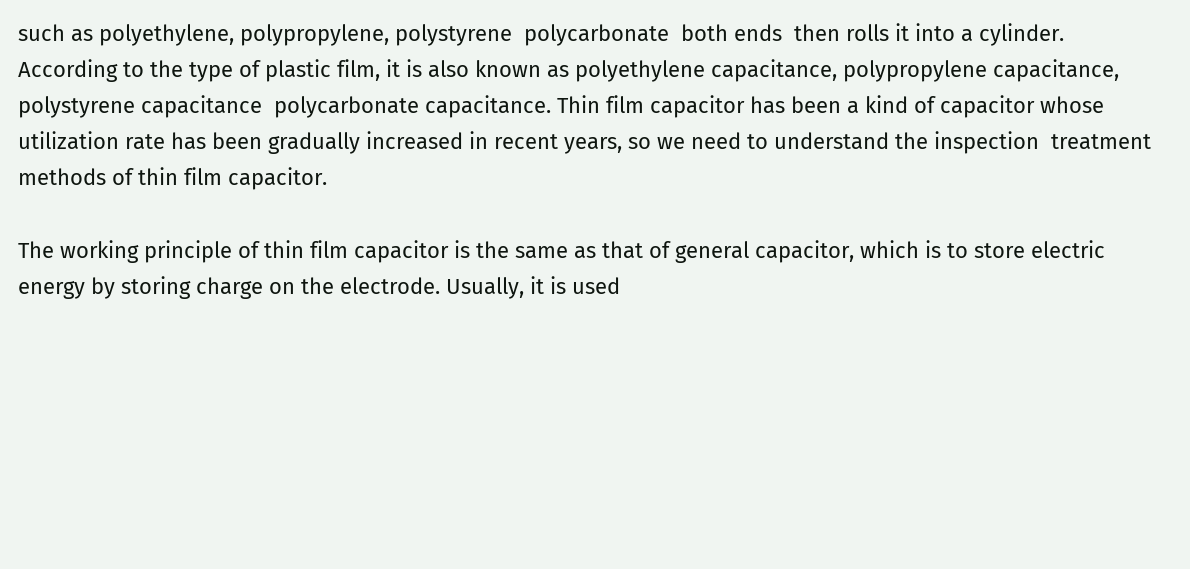such as polyethylene, polypropylene, polystyrene  polycarbonate  both ends  then rolls it into a cylinder. According to the type of plastic film, it is also known as polyethylene capacitance, polypropylene capacitance, polystyrene capacitance  polycarbonate capacitance. Thin film capacitor has been a kind of capacitor whose utilization rate has been gradually increased in recent years, so we need to understand the inspection  treatment methods of thin film capacitor.

The working principle of thin film capacitor is the same as that of general capacitor, which is to store electric energy by storing charge on the electrode. Usually, it is used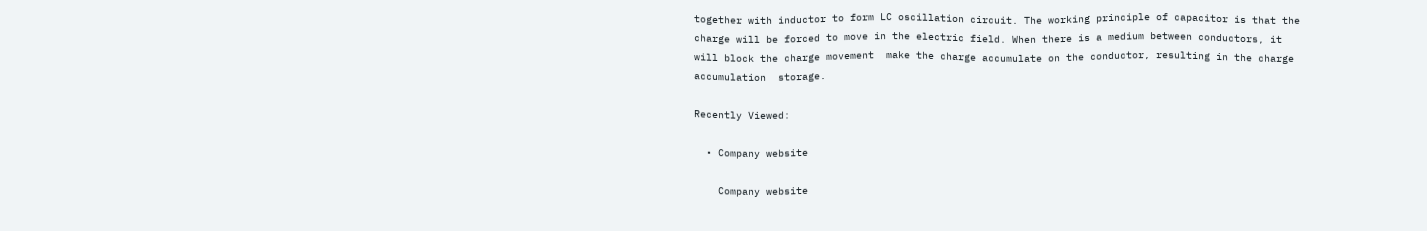together with inductor to form LC oscillation circuit. The working principle of capacitor is that the charge will be forced to move in the electric field. When there is a medium between conductors, it will block the charge movement  make the charge accumulate on the conductor, resulting in the charge accumulation  storage.

Recently Viewed:

  • Company website

    Company website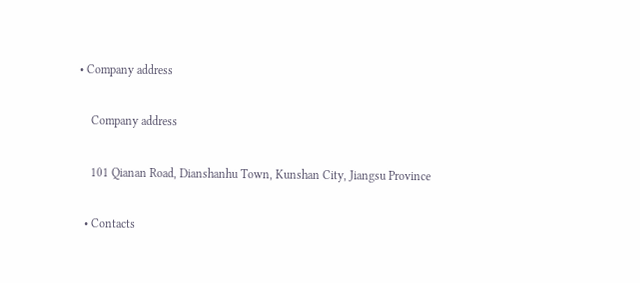• Company address

    Company address

    101 Qianan Road, Dianshanhu Town, Kunshan City, Jiangsu Province

  • Contacts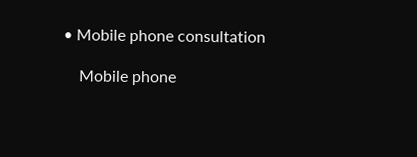• Mobile phone consultation

    Mobile phone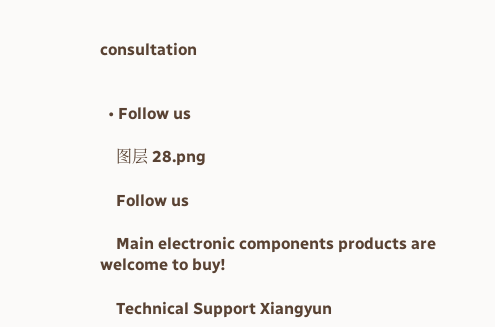consultation


  • Follow us

    图层 28.png

    Follow us

    Main electronic components products are welcome to buy!

    Technical Support Xiangyun